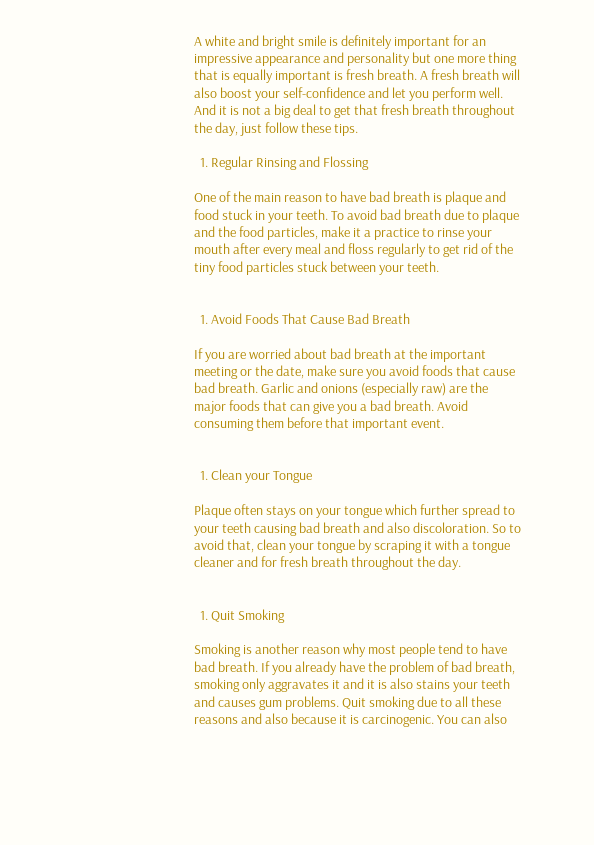A white and bright smile is definitely important for an impressive appearance and personality but one more thing that is equally important is fresh breath. A fresh breath will also boost your self-confidence and let you perform well. And it is not a big deal to get that fresh breath throughout the day, just follow these tips.

  1. Regular Rinsing and Flossing

One of the main reason to have bad breath is plaque and food stuck in your teeth. To avoid bad breath due to plaque and the food particles, make it a practice to rinse your mouth after every meal and floss regularly to get rid of the tiny food particles stuck between your teeth.


  1. Avoid Foods That Cause Bad Breath

If you are worried about bad breath at the important meeting or the date, make sure you avoid foods that cause bad breath. Garlic and onions (especially raw) are the major foods that can give you a bad breath. Avoid consuming them before that important event.


  1. Clean your Tongue

Plaque often stays on your tongue which further spread to your teeth causing bad breath and also discoloration. So to avoid that, clean your tongue by scraping it with a tongue cleaner and for fresh breath throughout the day.


  1. Quit Smoking

Smoking is another reason why most people tend to have bad breath. If you already have the problem of bad breath, smoking only aggravates it and it is also stains your teeth and causes gum problems. Quit smoking due to all these reasons and also because it is carcinogenic. You can also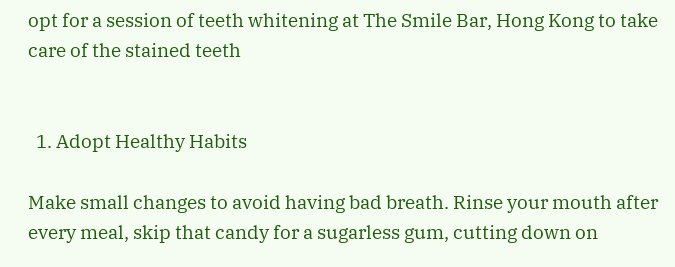opt for a session of teeth whitening at The Smile Bar, Hong Kong to take care of the stained teeth


  1. Adopt Healthy Habits

Make small changes to avoid having bad breath. Rinse your mouth after every meal, skip that candy for a sugarless gum, cutting down on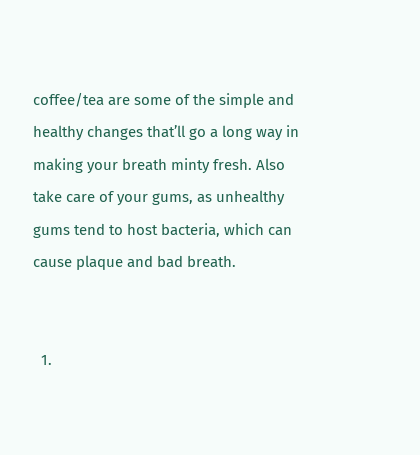coffee/tea are some of the simple and healthy changes that’ll go a long way in making your breath minty fresh. Also take care of your gums, as unhealthy gums tend to host bacteria, which can cause plaque and bad breath.


  1.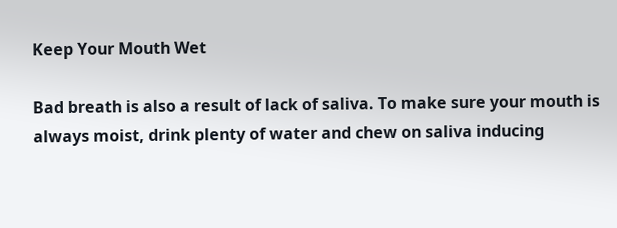Keep Your Mouth Wet

Bad breath is also a result of lack of saliva. To make sure your mouth is always moist, drink plenty of water and chew on saliva inducing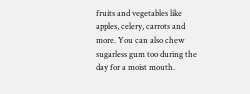fruits and vegetables like apples, celery, carrots and more. You can also chew sugarless gum too during the day for a moist mouth.